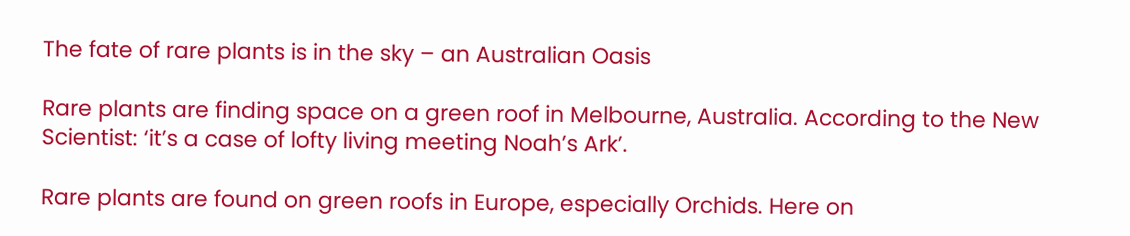The fate of rare plants is in the sky – an Australian Oasis

Rare plants are finding space on a green roof in Melbourne, Australia. According to the New Scientist: ‘it’s a case of lofty living meeting Noah’s Ark’.

Rare plants are found on green roofs in Europe, especially Orchids. Here on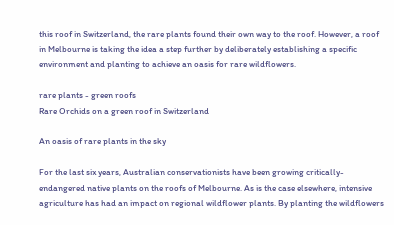this roof in Switzerland, the rare plants found their own way to the roof. However, a roof in Melbourne is taking the idea a step further by deliberately establishing a specific environment and planting to achieve an oasis for rare wildflowers.

rare plants - green roofs
Rare Orchids on a green roof in Switzerland

An oasis of rare plants in the sky

For the last six years, Australian conservationists have been growing critically-endangered native plants on the roofs of Melbourne. As is the case elsewhere, intensive agriculture has had an impact on regional wildflower plants. By planting the wildflowers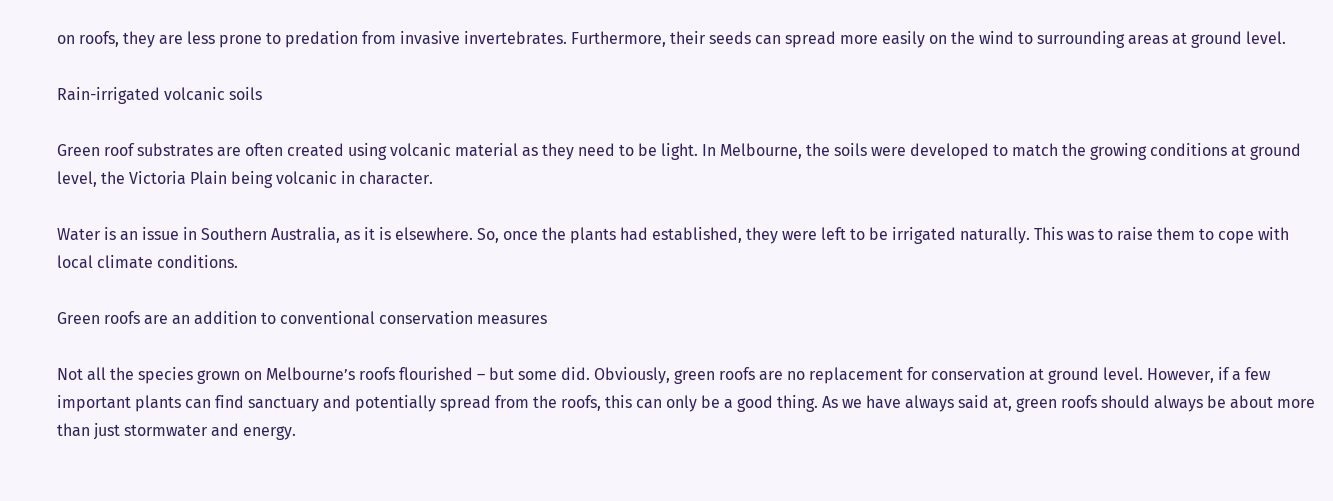on roofs, they are less prone to predation from invasive invertebrates. Furthermore, their seeds can spread more easily on the wind to surrounding areas at ground level.

Rain-irrigated volcanic soils

Green roof substrates are often created using volcanic material as they need to be light. In Melbourne, the soils were developed to match the growing conditions at ground level, the Victoria Plain being volcanic in character.

Water is an issue in Southern Australia, as it is elsewhere. So, once the plants had established, they were left to be irrigated naturally. This was to raise them to cope with local climate conditions.

Green roofs are an addition to conventional conservation measures

Not all the species grown on Melbourne’s roofs flourished – but some did. Obviously, green roofs are no replacement for conservation at ground level. However, if a few important plants can find sanctuary and potentially spread from the roofs, this can only be a good thing. As we have always said at, green roofs should always be about more than just stormwater and energy.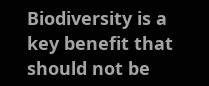Biodiversity is a key benefit that should not be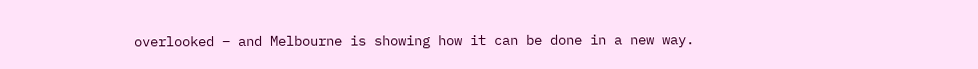overlooked – and Melbourne is showing how it can be done in a new way.